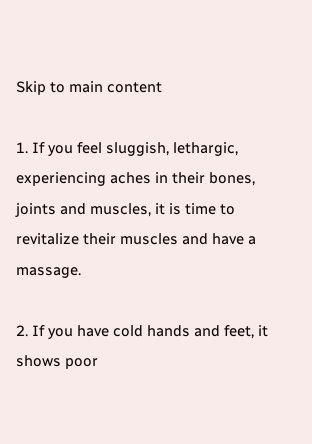Skip to main content

1. If you feel sluggish, lethargic, experiencing aches in their bones, joints and muscles, it is time to revitalize their muscles and have a massage.

2. If you have cold hands and feet, it shows poor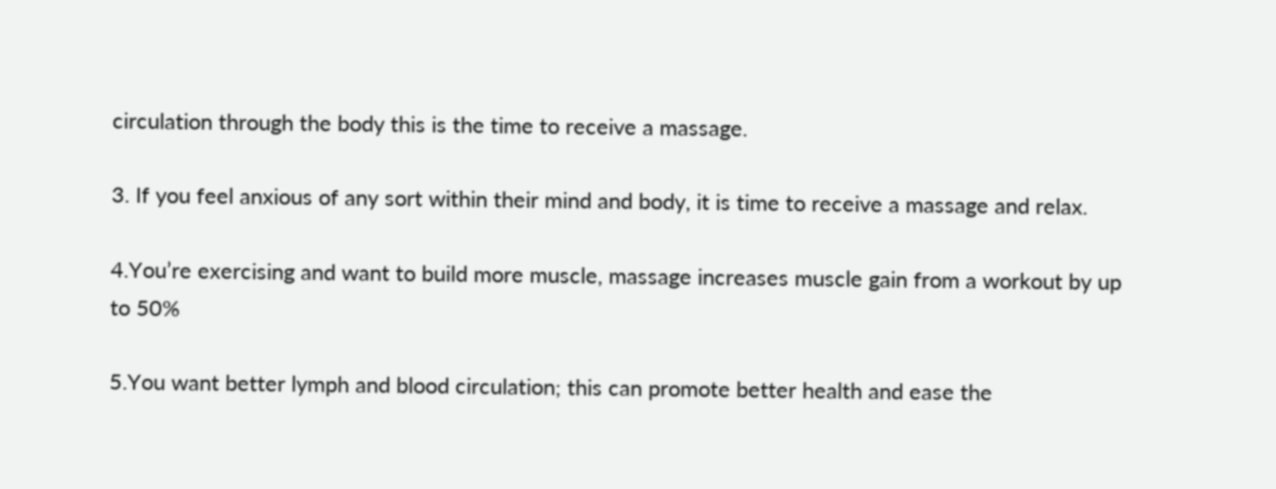circulation through the body this is the time to receive a massage.

3. If you feel anxious of any sort within their mind and body, it is time to receive a massage and relax.

4.You’re exercising and want to build more muscle, massage increases muscle gain from a workout by up to 50%

5.You want better lymph and blood circulation; this can promote better health and ease the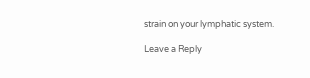strain on your lymphatic system.

Leave a Reply